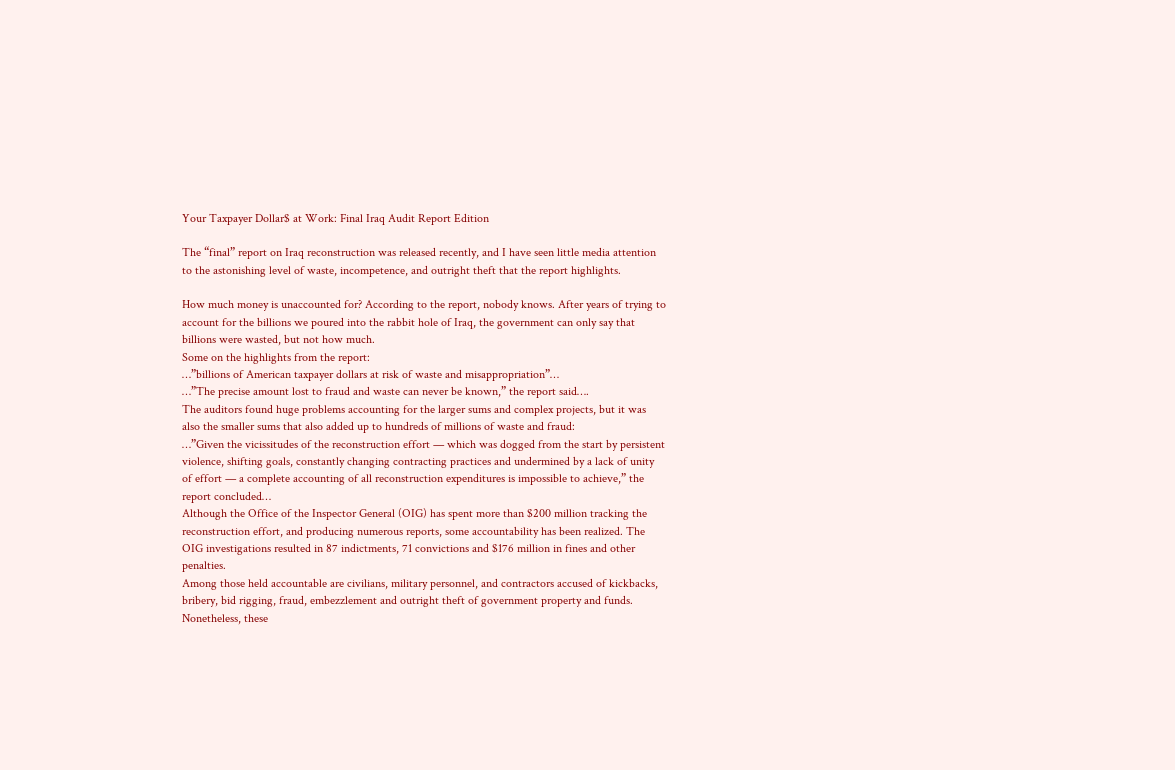Your Taxpayer Dollar$ at Work: Final Iraq Audit Report Edition

The “final” report on Iraq reconstruction was released recently, and I have seen little media attention to the astonishing level of waste, incompetence, and outright theft that the report highlights.

How much money is unaccounted for? According to the report, nobody knows. After years of trying to account for the billions we poured into the rabbit hole of Iraq, the government can only say that billions were wasted, but not how much.
Some on the highlights from the report:
…”billions of American taxpayer dollars at risk of waste and misappropriation”…
…”The precise amount lost to fraud and waste can never be known,” the report said….
The auditors found huge problems accounting for the larger sums and complex projects, but it was also the smaller sums that also added up to hundreds of millions of waste and fraud:
…”Given the vicissitudes of the reconstruction effort — which was dogged from the start by persistent violence, shifting goals, constantly changing contracting practices and undermined by a lack of unity of effort — a complete accounting of all reconstruction expenditures is impossible to achieve,” the report concluded…
Although the Office of the Inspector General (OIG) has spent more than $200 million tracking the reconstruction effort, and producing numerous reports, some accountability has been realized. The OIG investigations resulted in 87 indictments, 71 convictions and $176 million in fines and other penalties.
Among those held accountable are civilians, military personnel, and contractors accused of kickbacks, bribery, bid rigging, fraud, embezzlement and outright theft of government property and funds.
Nonetheless, these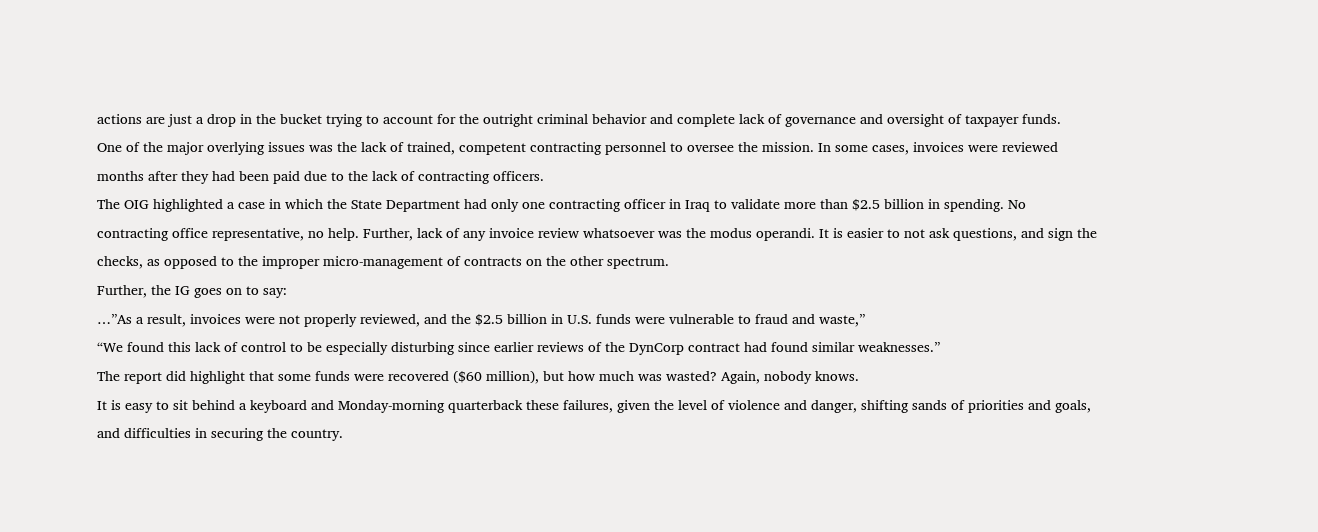actions are just a drop in the bucket trying to account for the outright criminal behavior and complete lack of governance and oversight of taxpayer funds.
One of the major overlying issues was the lack of trained, competent contracting personnel to oversee the mission. In some cases, invoices were reviewed months after they had been paid due to the lack of contracting officers.
The OIG highlighted a case in which the State Department had only one contracting officer in Iraq to validate more than $2.5 billion in spending. No contracting office representative, no help. Further, lack of any invoice review whatsoever was the modus operandi. It is easier to not ask questions, and sign the checks, as opposed to the improper micro-management of contracts on the other spectrum.
Further, the IG goes on to say:
…”As a result, invoices were not properly reviewed, and the $2.5 billion in U.S. funds were vulnerable to fraud and waste,”
“We found this lack of control to be especially disturbing since earlier reviews of the DynCorp contract had found similar weaknesses.”
The report did highlight that some funds were recovered ($60 million), but how much was wasted? Again, nobody knows.
It is easy to sit behind a keyboard and Monday-morning quarterback these failures, given the level of violence and danger, shifting sands of priorities and goals, and difficulties in securing the country.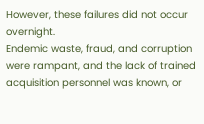However, these failures did not occur overnight.
Endemic waste, fraud, and corruption were rampant, and the lack of trained acquisition personnel was known, or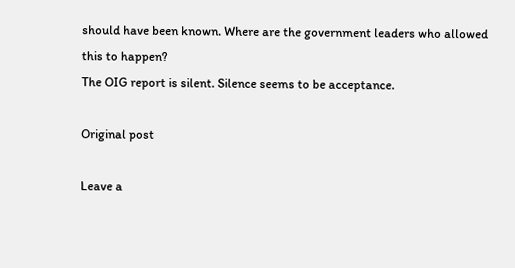should have been known. Where are the government leaders who allowed this to happen?
The OIG report is silent. Silence seems to be acceptance.

Original post

Leave a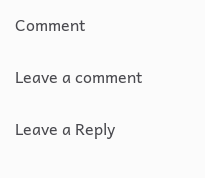Comment

Leave a comment

Leave a Reply